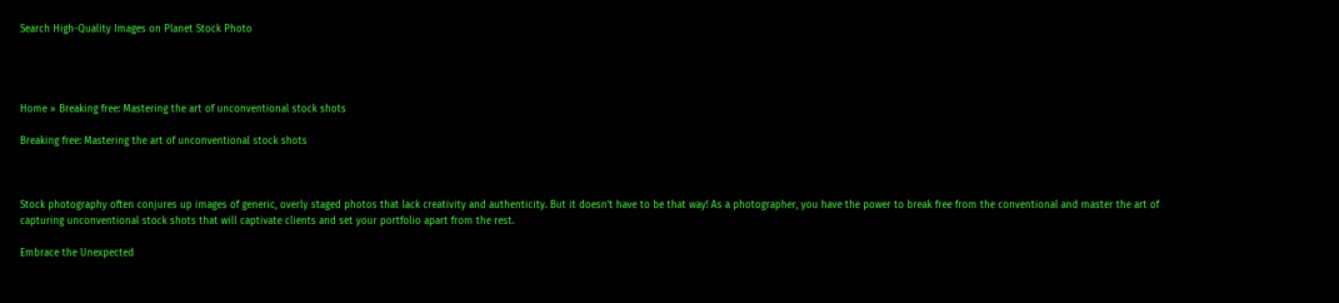Search High-Quality Images on Planet Stock Photo




Home » Breaking free: Mastering the art of unconventional stock shots

Breaking free: Mastering the art of unconventional stock shots



Stock photography often conjures up images of generic, overly staged photos that lack creativity and authenticity. But it doesn’t have to be that way! As a photographer, you have the power to break free from the conventional and master the art of capturing unconventional stock shots that will captivate clients and set your portfolio apart from the rest.

Embrace the Unexpected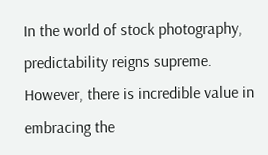In the world of stock photography, predictability reigns supreme. However, there is incredible value in embracing the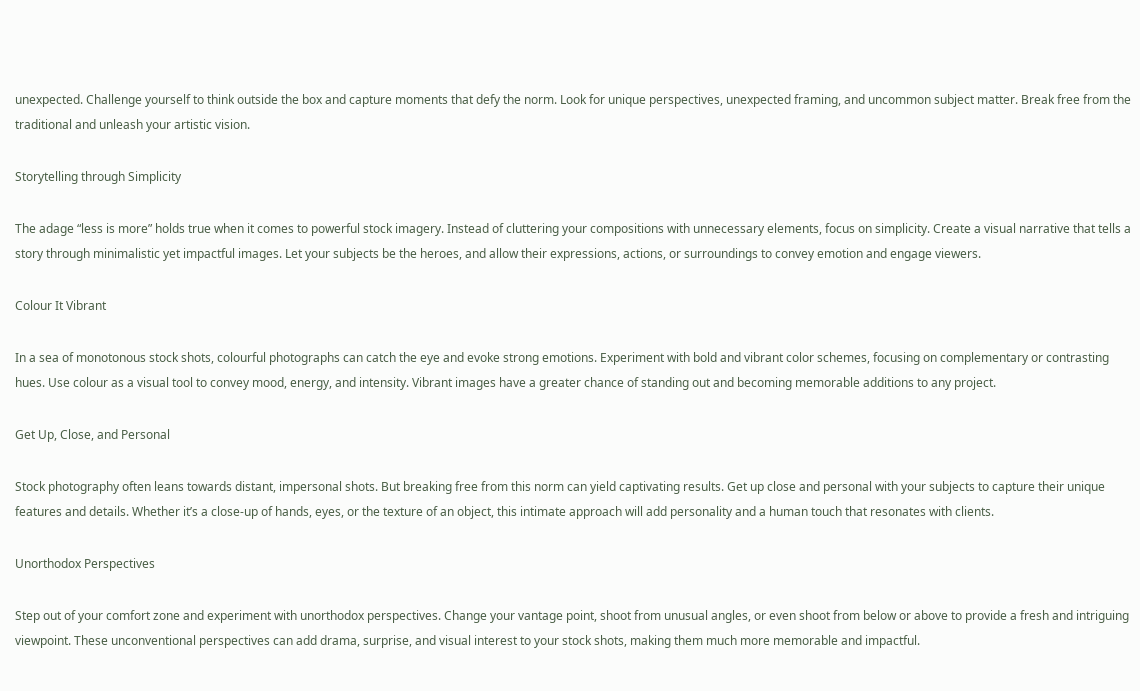unexpected. Challenge yourself to think outside the box and capture moments that defy the norm. Look for unique perspectives, unexpected framing, and uncommon subject matter. Break free from the traditional and unleash your artistic vision.

Storytelling through Simplicity

The adage “less is more” holds true when it comes to powerful stock imagery. Instead of cluttering your compositions with unnecessary elements, focus on simplicity. Create a visual narrative that tells a story through minimalistic yet impactful images. Let your subjects be the heroes, and allow their expressions, actions, or surroundings to convey emotion and engage viewers.

Colour It Vibrant

In a sea of monotonous stock shots, colourful photographs can catch the eye and evoke strong emotions. Experiment with bold and vibrant color schemes, focusing on complementary or contrasting hues. Use colour as a visual tool to convey mood, energy, and intensity. Vibrant images have a greater chance of standing out and becoming memorable additions to any project.

Get Up, Close, and Personal

Stock photography often leans towards distant, impersonal shots. But breaking free from this norm can yield captivating results. Get up close and personal with your subjects to capture their unique features and details. Whether it’s a close-up of hands, eyes, or the texture of an object, this intimate approach will add personality and a human touch that resonates with clients.

Unorthodox Perspectives

Step out of your comfort zone and experiment with unorthodox perspectives. Change your vantage point, shoot from unusual angles, or even shoot from below or above to provide a fresh and intriguing viewpoint. These unconventional perspectives can add drama, surprise, and visual interest to your stock shots, making them much more memorable and impactful.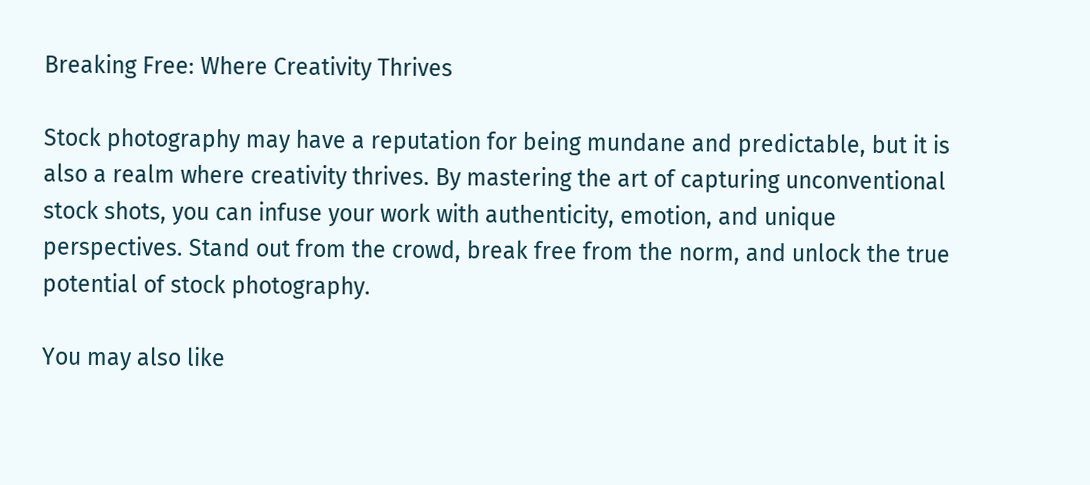Breaking Free: Where Creativity Thrives

Stock photography may have a reputation for being mundane and predictable, but it is also a realm where creativity thrives. By mastering the art of capturing unconventional stock shots, you can infuse your work with authenticity, emotion, and unique perspectives. Stand out from the crowd, break free from the norm, and unlock the true potential of stock photography.

You may also like